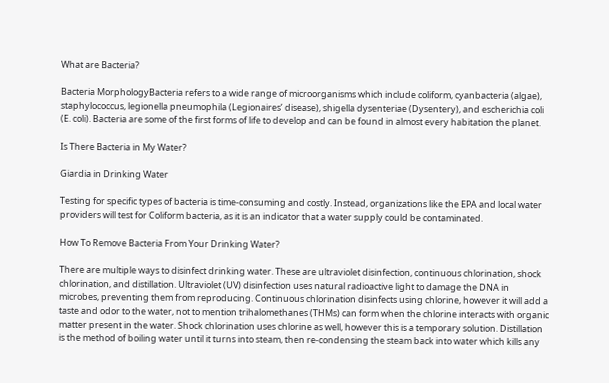What are Bacteria?

Bacteria MorphologyBacteria refers to a wide range of microorganisms which include coliform, cyanbacteria (algae), staphylococcus, legionella pneumophila (Legionaires’ disease), shigella dysenteriae (Dysentery), and escherichia coli (E. coli). Bacteria are some of the first forms of life to develop and can be found in almost every habitation the planet.

Is There Bacteria in My Water?

Giardia in Drinking Water

Testing for specific types of bacteria is time-consuming and costly. Instead, organizations like the EPA and local water providers will test for Coliform bacteria, as it is an indicator that a water supply could be contaminated.

How To Remove Bacteria From Your Drinking Water?

There are multiple ways to disinfect drinking water. These are ultraviolet disinfection, continuous chlorination, shock chlorination, and distillation. Ultraviolet (UV) disinfection uses natural radioactive light to damage the DNA in microbes, preventing them from reproducing. Continuous chlorination disinfects using chlorine, however it will add a taste and odor to the water, not to mention trihalomethanes (THMs) can form when the chlorine interacts with organic matter present in the water. Shock chlorination uses chlorine as well, however this is a temporary solution. Distillation is the method of boiling water until it turns into steam, then re-condensing the steam back into water which kills any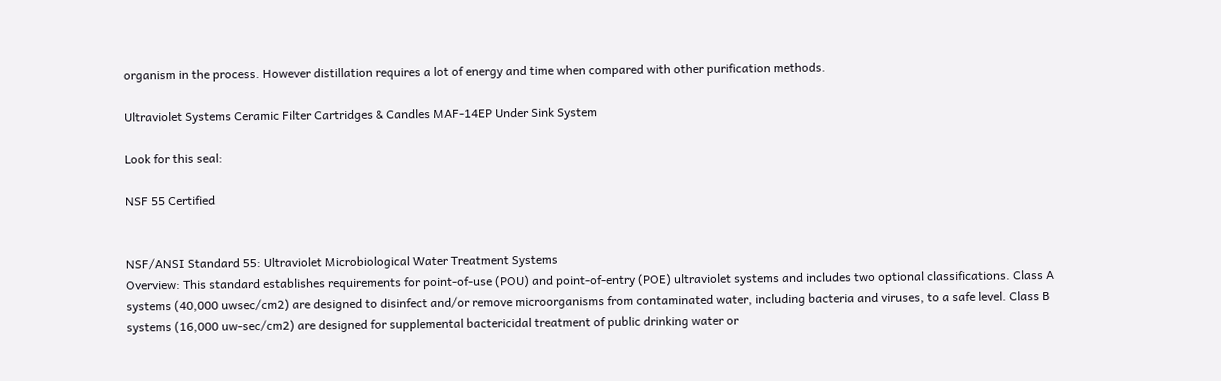organism in the process. However distillation requires a lot of energy and time when compared with other purification methods.

Ultraviolet Systems Ceramic Filter Cartridges & Candles MAF-14EP Under Sink System

Look for this seal:

NSF 55 Certified


NSF/ANSI Standard 55: Ultraviolet Microbiological Water Treatment Systems
Overview: This standard establishes requirements for point-of-use (POU) and point-of-entry (POE) ultraviolet systems and includes two optional classifications. Class A systems (40,000 uwsec/cm2) are designed to disinfect and/or remove microorganisms from contaminated water, including bacteria and viruses, to a safe level. Class B systems (16,000 uw-sec/cm2) are designed for supplemental bactericidal treatment of public drinking water or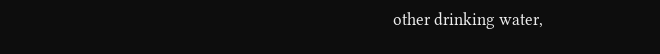other drinking water,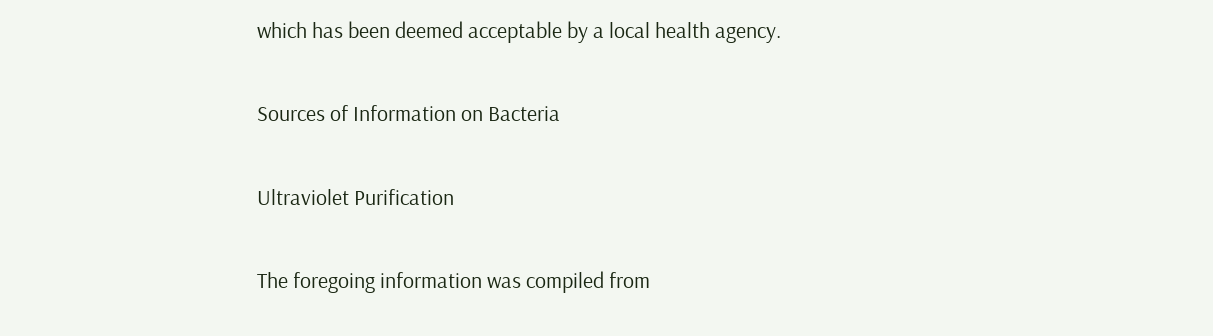which has been deemed acceptable by a local health agency.

Sources of Information on Bacteria

Ultraviolet Purification

The foregoing information was compiled from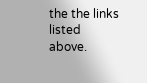the the links listed above.